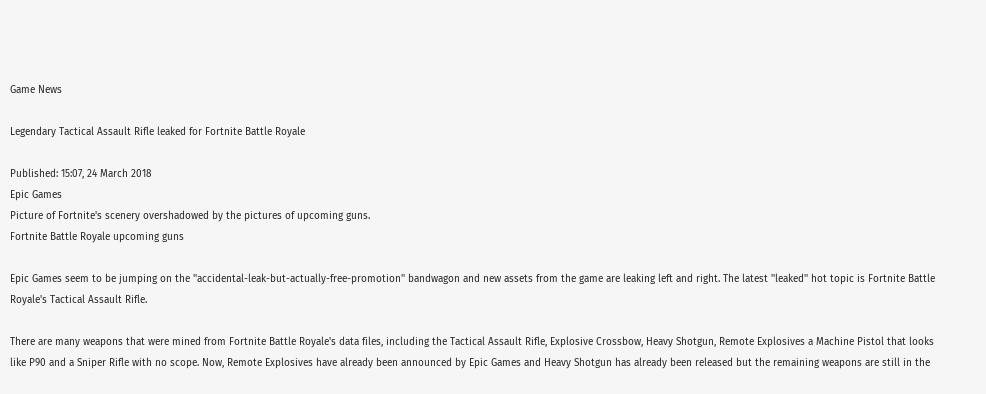Game News

Legendary Tactical Assault Rifle leaked for Fortnite Battle Royale

Published: 15:07, 24 March 2018
Epic Games
Picture of Fortnite's scenery overshadowed by the pictures of upcoming guns.
Fortnite Battle Royale upcoming guns

Epic Games seem to be jumping on the ''accidental-leak-but-actually-free-promotion'' bandwagon and new assets from the game are leaking left and right. The latest ''leaked'' hot topic is Fortnite Battle Royale's Tactical Assault Rifle.

There are many weapons that were mined from Fortnite Battle Royale's data files, including the Tactical Assault Rifle, Explosive Crossbow, Heavy Shotgun, Remote Explosives a Machine Pistol that looks like P90 and a Sniper Rifle with no scope. Now, Remote Explosives have already been announced by Epic Games and Heavy Shotgun has already been released but the remaining weapons are still in the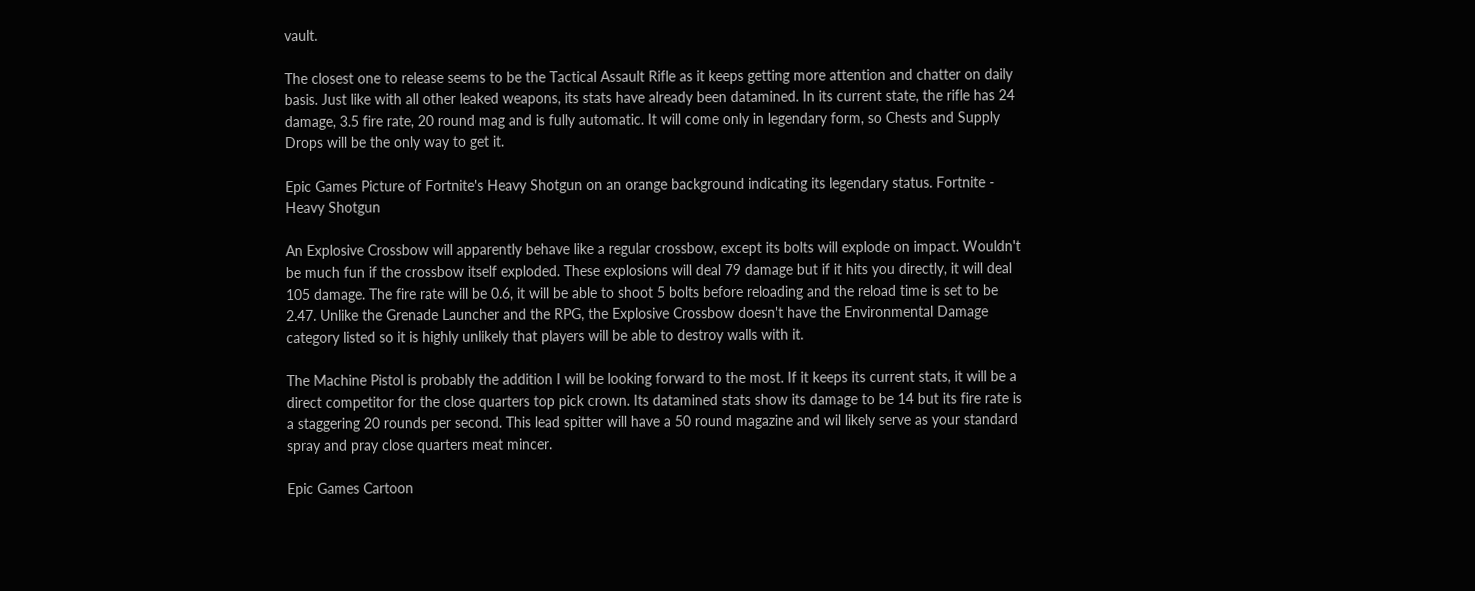vault.

The closest one to release seems to be the Tactical Assault Rifle as it keeps getting more attention and chatter on daily basis. Just like with all other leaked weapons, its stats have already been datamined. In its current state, the rifle has 24 damage, 3.5 fire rate, 20 round mag and is fully automatic. It will come only in legendary form, so Chests and Supply Drops will be the only way to get it.

Epic Games Picture of Fortnite's Heavy Shotgun on an orange background indicating its legendary status. Fortnite - Heavy Shotgun

An Explosive Crossbow will apparently behave like a regular crossbow, except its bolts will explode on impact. Wouldn't be much fun if the crossbow itself exploded. These explosions will deal 79 damage but if it hits you directly, it will deal 105 damage. The fire rate will be 0.6, it will be able to shoot 5 bolts before reloading and the reload time is set to be 2.47. Unlike the Grenade Launcher and the RPG, the Explosive Crossbow doesn't have the Environmental Damage category listed so it is highly unlikely that players will be able to destroy walls with it.

The Machine Pistol is probably the addition I will be looking forward to the most. If it keeps its current stats, it will be a direct competitor for the close quarters top pick crown. Its datamined stats show its damage to be 14 but its fire rate is a staggering 20 rounds per second. This lead spitter will have a 50 round magazine and wil likely serve as your standard spray and pray close quarters meat mincer.

Epic Games Cartoon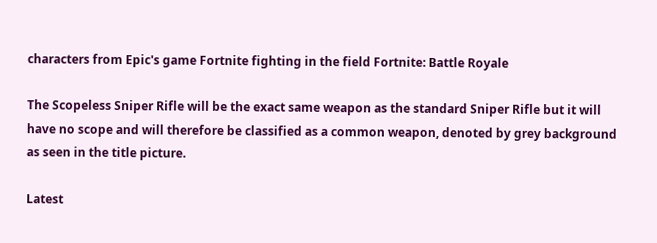characters from Epic's game Fortnite fighting in the field Fortnite: Battle Royale

The Scopeless Sniper Rifle will be the exact same weapon as the standard Sniper Rifle but it will have no scope and will therefore be classified as a common weapon, denoted by grey background as seen in the title picture.

Latest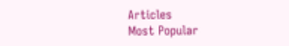Articles
Most Popular